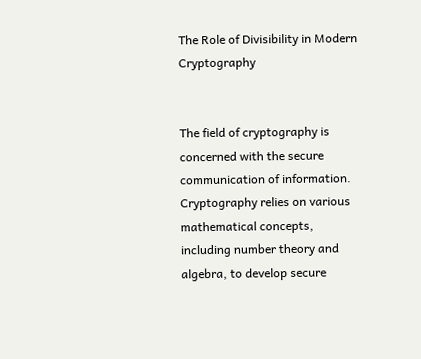The Role of Divisibility in Modern Cryptography


The field of cryptography is concerned with the secure communication of information. Cryptography relies on various mathematical concepts, including number theory and algebra, to develop secure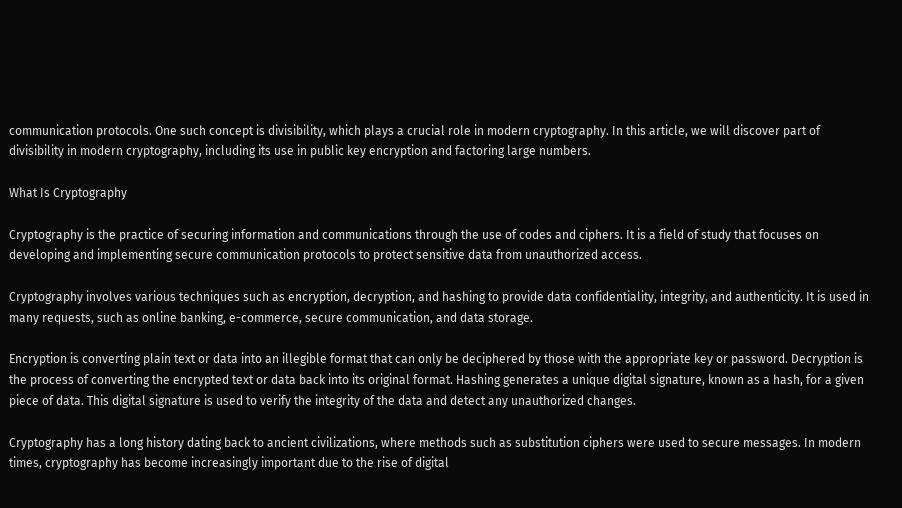communication protocols. One such concept is divisibility, which plays a crucial role in modern cryptography. In this article, we will discover part of divisibility in modern cryptography, including its use in public key encryption and factoring large numbers.

What Is Cryptography

Cryptography is the practice of securing information and communications through the use of codes and ciphers. It is a field of study that focuses on developing and implementing secure communication protocols to protect sensitive data from unauthorized access.

Cryptography involves various techniques such as encryption, decryption, and hashing to provide data confidentiality, integrity, and authenticity. It is used in many requests, such as online banking, e-commerce, secure communication, and data storage.

Encryption is converting plain text or data into an illegible format that can only be deciphered by those with the appropriate key or password. Decryption is the process of converting the encrypted text or data back into its original format. Hashing generates a unique digital signature, known as a hash, for a given piece of data. This digital signature is used to verify the integrity of the data and detect any unauthorized changes.

Cryptography has a long history dating back to ancient civilizations, where methods such as substitution ciphers were used to secure messages. In modern times, cryptography has become increasingly important due to the rise of digital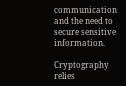communication and the need to secure sensitive information.

Cryptography relies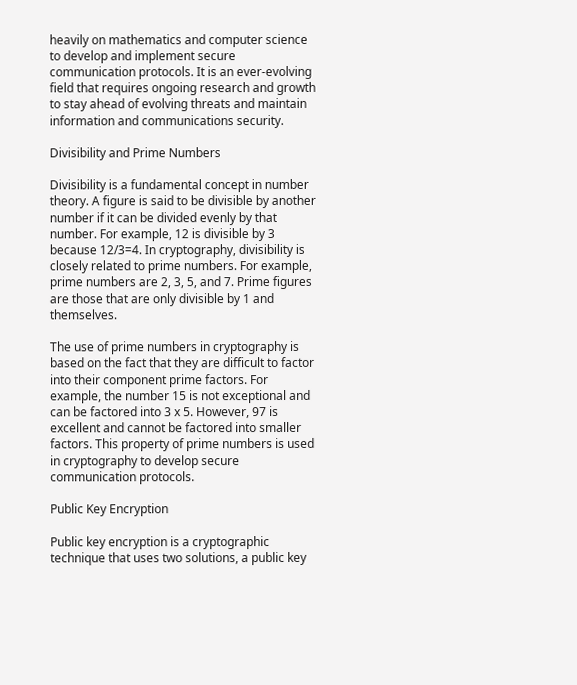heavily on mathematics and computer science to develop and implement secure communication protocols. It is an ever-evolving field that requires ongoing research and growth to stay ahead of evolving threats and maintain information and communications security.

Divisibility and Prime Numbers

Divisibility is a fundamental concept in number theory. A figure is said to be divisible by another number if it can be divided evenly by that number. For example, 12 is divisible by 3 because 12/3=4. In cryptography, divisibility is closely related to prime numbers. For example, prime numbers are 2, 3, 5, and 7. Prime figures are those that are only divisible by 1 and themselves.

The use of prime numbers in cryptography is based on the fact that they are difficult to factor into their component prime factors. For example, the number 15 is not exceptional and can be factored into 3 x 5. However, 97 is excellent and cannot be factored into smaller factors. This property of prime numbers is used in cryptography to develop secure communication protocols.

Public Key Encryption

Public key encryption is a cryptographic technique that uses two solutions, a public key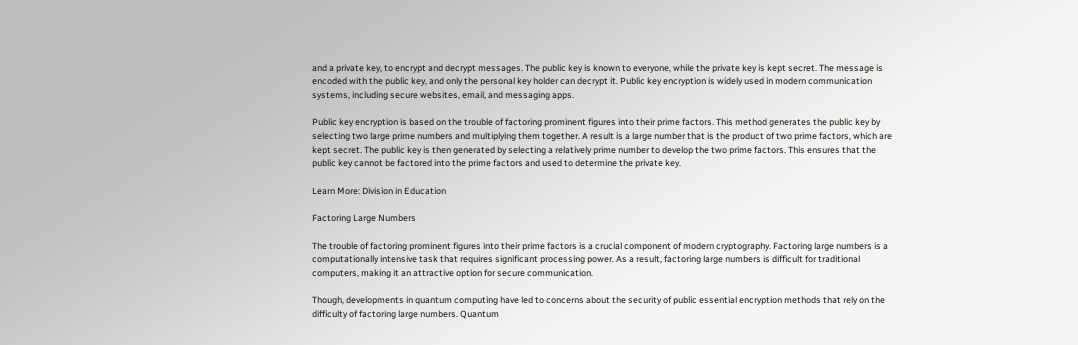and a private key, to encrypt and decrypt messages. The public key is known to everyone, while the private key is kept secret. The message is encoded with the public key, and only the personal key holder can decrypt it. Public key encryption is widely used in modern communication systems, including secure websites, email, and messaging apps.

Public key encryption is based on the trouble of factoring prominent figures into their prime factors. This method generates the public key by selecting two large prime numbers and multiplying them together. A result is a large number that is the product of two prime factors, which are kept secret. The public key is then generated by selecting a relatively prime number to develop the two prime factors. This ensures that the public key cannot be factored into the prime factors and used to determine the private key.

Learn More: Division in Education

Factoring Large Numbers

The trouble of factoring prominent figures into their prime factors is a crucial component of modern cryptography. Factoring large numbers is a computationally intensive task that requires significant processing power. As a result, factoring large numbers is difficult for traditional computers, making it an attractive option for secure communication.

Though, developments in quantum computing have led to concerns about the security of public essential encryption methods that rely on the difficulty of factoring large numbers. Quantum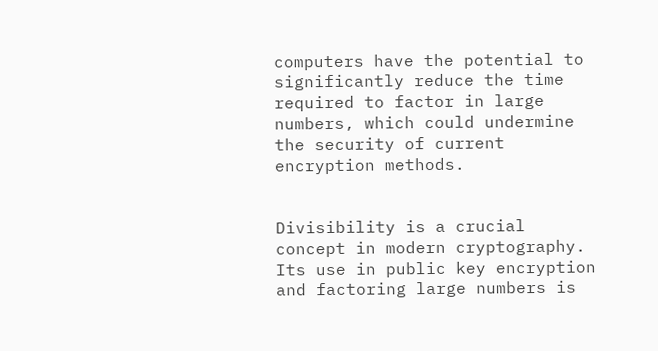computers have the potential to significantly reduce the time required to factor in large numbers, which could undermine the security of current encryption methods.


Divisibility is a crucial concept in modern cryptography. Its use in public key encryption and factoring large numbers is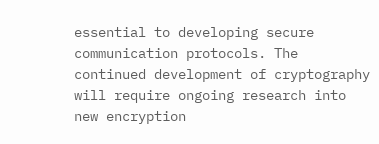essential to developing secure communication protocols. The continued development of cryptography will require ongoing research into new encryption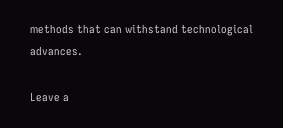methods that can withstand technological advances.

Leave a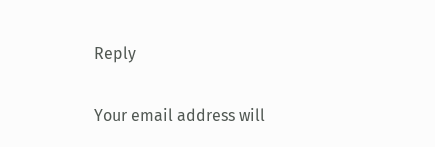Reply

Your email address will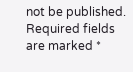not be published. Required fields are marked *